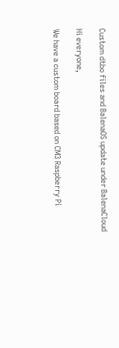Custom dtbo files and BalenaOS update under BalenaCloud

Hi everyone,

We have a custom board based on CM3 Raspberry Pi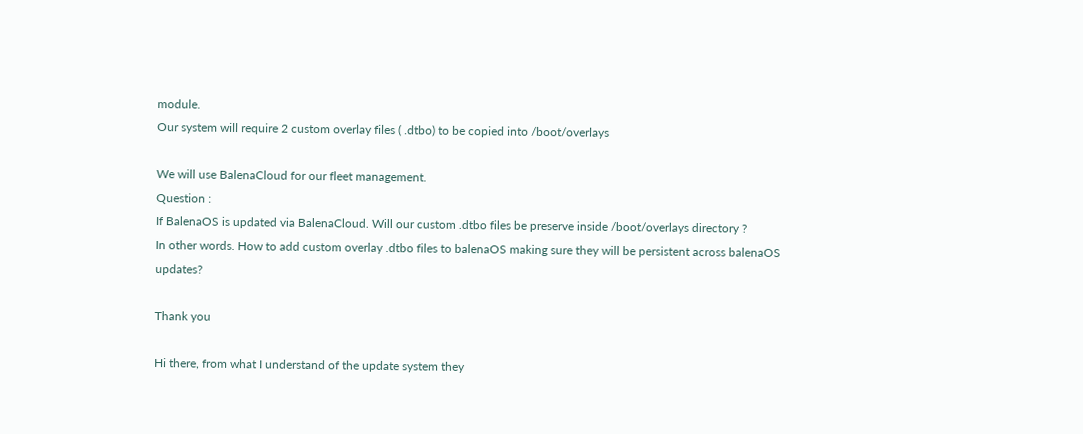module.
Our system will require 2 custom overlay files ( .dtbo) to be copied into /boot/overlays

We will use BalenaCloud for our fleet management.
Question :
If BalenaOS is updated via BalenaCloud. Will our custom .dtbo files be preserve inside /boot/overlays directory ?
In other words. How to add custom overlay .dtbo files to balenaOS making sure they will be persistent across balenaOS updates?

Thank you

Hi there, from what I understand of the update system they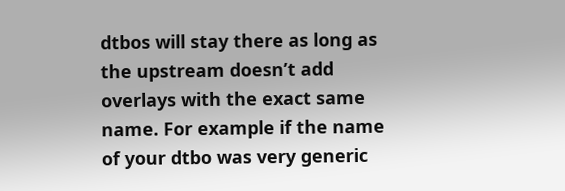dtbos will stay there as long as the upstream doesn’t add overlays with the exact same name. For example if the name of your dtbo was very generic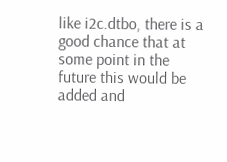like i2c.dtbo, there is a good chance that at some point in the future this would be added and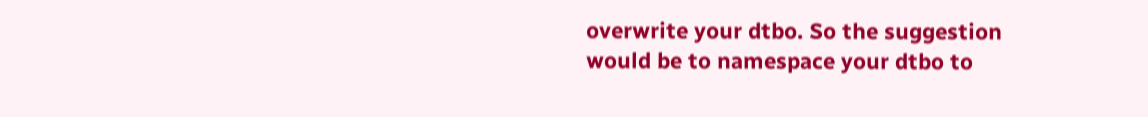overwrite your dtbo. So the suggestion would be to namespace your dtbo to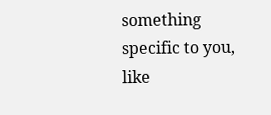something specific to you, like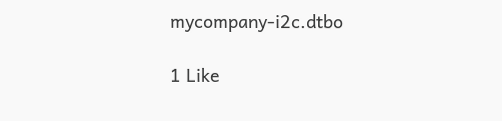mycompany-i2c.dtbo

1 Like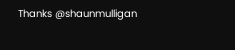Thanks @shaunmulligan